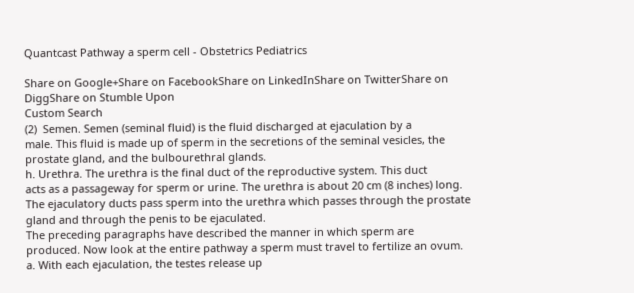Quantcast Pathway a sperm cell - Obstetrics Pediatrics

Share on Google+Share on FacebookShare on LinkedInShare on TwitterShare on DiggShare on Stumble Upon
Custom Search
(2)  Semen. Semen (seminal fluid) is the fluid discharged at ejaculation by a
male. This fluid is made up of sperm in the secretions of the seminal vesicles, the
prostate gland, and the bulbourethral glands.
h. Urethra. The urethra is the final duct of the reproductive system. This duct
acts as a passageway for sperm or urine. The urethra is about 20 cm (8 inches) long.
The ejaculatory ducts pass sperm into the urethra which passes through the prostate
gland and through the penis to be ejaculated.
The preceding paragraphs have described the manner in which sperm are
produced. Now look at the entire pathway a sperm must travel to fertilize an ovum.
a. With each ejaculation, the testes release up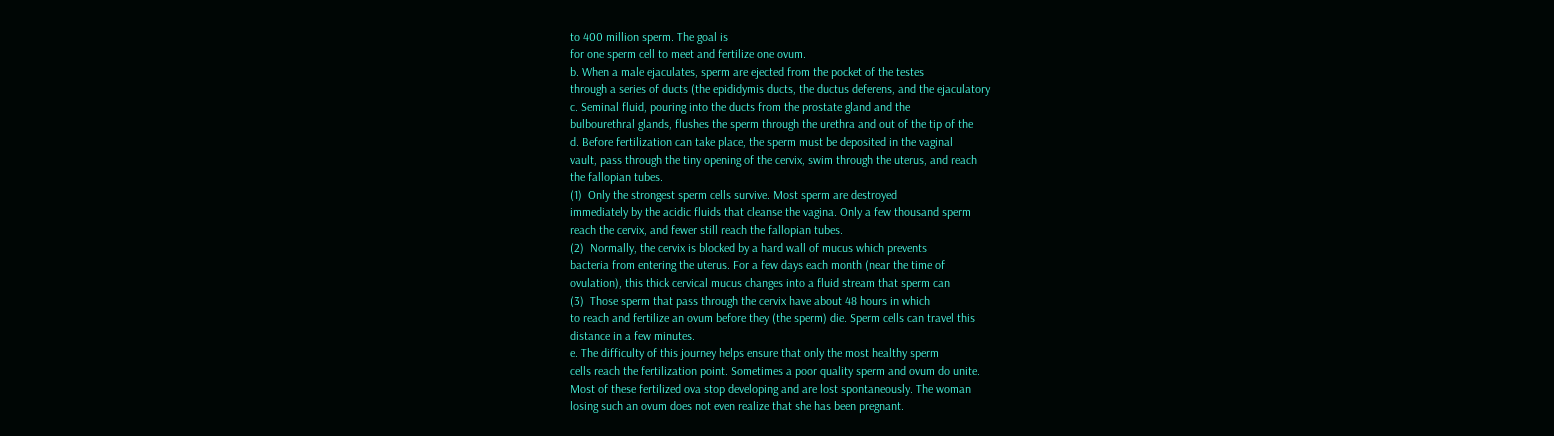to 400 million sperm. The goal is
for one sperm cell to meet and fertilize one ovum.
b. When a male ejaculates, sperm are ejected from the pocket of the testes
through a series of ducts (the epididymis ducts, the ductus deferens, and the ejaculatory
c. Seminal fluid, pouring into the ducts from the prostate gland and the
bulbourethral glands, flushes the sperm through the urethra and out of the tip of the
d. Before fertilization can take place, the sperm must be deposited in the vaginal
vault, pass through the tiny opening of the cervix, swim through the uterus, and reach
the fallopian tubes.
(1)  Only the strongest sperm cells survive. Most sperm are destroyed
immediately by the acidic fluids that cleanse the vagina. Only a few thousand sperm
reach the cervix, and fewer still reach the fallopian tubes.
(2)  Normally, the cervix is blocked by a hard wall of mucus which prevents
bacteria from entering the uterus. For a few days each month (near the time of
ovulation), this thick cervical mucus changes into a fluid stream that sperm can
(3)  Those sperm that pass through the cervix have about 48 hours in which
to reach and fertilize an ovum before they (the sperm) die. Sperm cells can travel this
distance in a few minutes.
e. The difficulty of this journey helps ensure that only the most healthy sperm
cells reach the fertilization point. Sometimes a poor quality sperm and ovum do unite.
Most of these fertilized ova stop developing and are lost spontaneously. The woman
losing such an ovum does not even realize that she has been pregnant.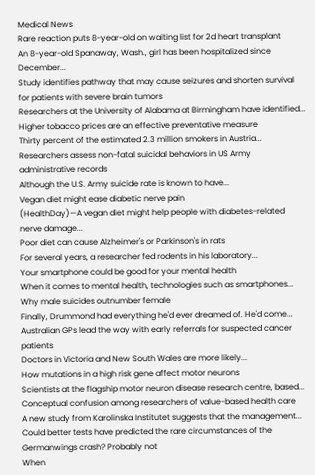Medical News
Rare reaction puts 8-year-old on waiting list for 2d heart transplant
An 8-year-old Spanaway, Wash., girl has been hospitalized since December...
Study identifies pathway that may cause seizures and shorten survival for patients with severe brain tumors
Researchers at the University of Alabama at Birmingham have identified...
Higher tobacco prices are an effective preventative measure
Thirty percent of the estimated 2.3 million smokers in Austria...
Researchers assess non-fatal suicidal behaviors in US Army administrative records
Although the U.S. Army suicide rate is known to have...
Vegan diet might ease diabetic nerve pain
(HealthDay)—A vegan diet might help people with diabetes-related nerve damage...
Poor diet can cause Alzheimer's or Parkinson's in rats
For several years, a researcher fed rodents in his laboratory...
Your smartphone could be good for your mental health
When it comes to mental health, technologies such as smartphones...
Why male suicides outnumber female
Finally, Drummond had everything he'd ever dreamed of. He'd come...
Australian GPs lead the way with early referrals for suspected cancer patients
Doctors in Victoria and New South Wales are more likely...
How mutations in a high risk gene affect motor neurons
Scientists at the flagship motor neuron disease research centre, based...
Conceptual confusion among researchers of value-based health care
A new study from Karolinska Institutet suggests that the management...
Could better tests have predicted the rare circumstances of the Germanwings crash? Probably not
When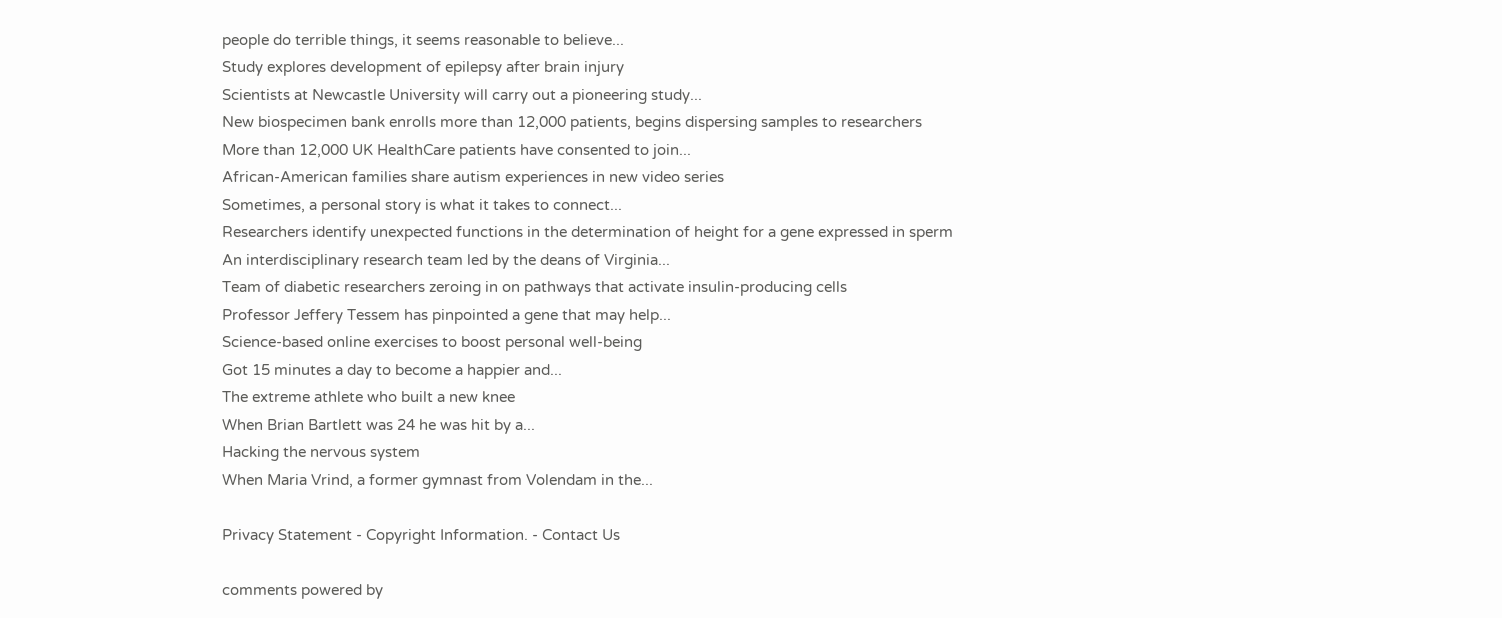people do terrible things, it seems reasonable to believe...
Study explores development of epilepsy after brain injury
Scientists at Newcastle University will carry out a pioneering study...
New biospecimen bank enrolls more than 12,000 patients, begins dispersing samples to researchers
More than 12,000 UK HealthCare patients have consented to join...
African-American families share autism experiences in new video series
Sometimes, a personal story is what it takes to connect...
Researchers identify unexpected functions in the determination of height for a gene expressed in sperm
An interdisciplinary research team led by the deans of Virginia...
Team of diabetic researchers zeroing in on pathways that activate insulin-producing cells
Professor Jeffery Tessem has pinpointed a gene that may help...
Science-based online exercises to boost personal well-being
Got 15 minutes a day to become a happier and...
The extreme athlete who built a new knee
When Brian Bartlett was 24 he was hit by a...
Hacking the nervous system
When Maria Vrind, a former gymnast from Volendam in the...

Privacy Statement - Copyright Information. - Contact Us

comments powered by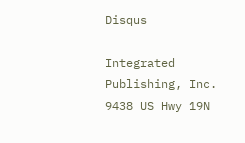Disqus

Integrated Publishing, Inc.
9438 US Hwy 19N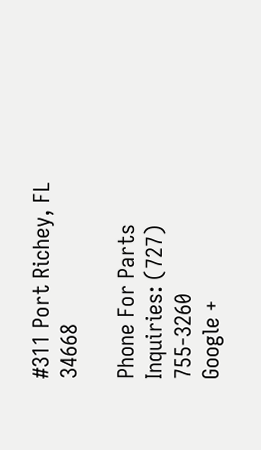#311 Port Richey, FL 34668

Phone For Parts Inquiries: (727) 755-3260
Google +